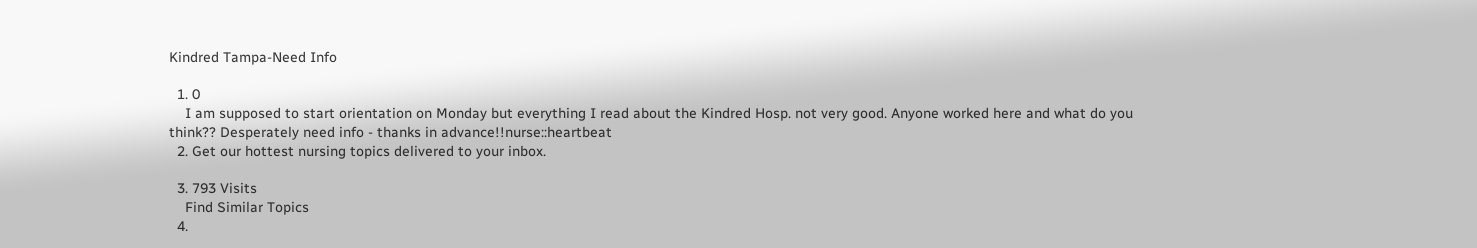Kindred Tampa-Need Info

  1. 0
    I am supposed to start orientation on Monday but everything I read about the Kindred Hosp. not very good. Anyone worked here and what do you think?? Desperately need info - thanks in advance!!nurse::heartbeat
  2. Get our hottest nursing topics delivered to your inbox.

  3. 793 Visits
    Find Similar Topics
  4.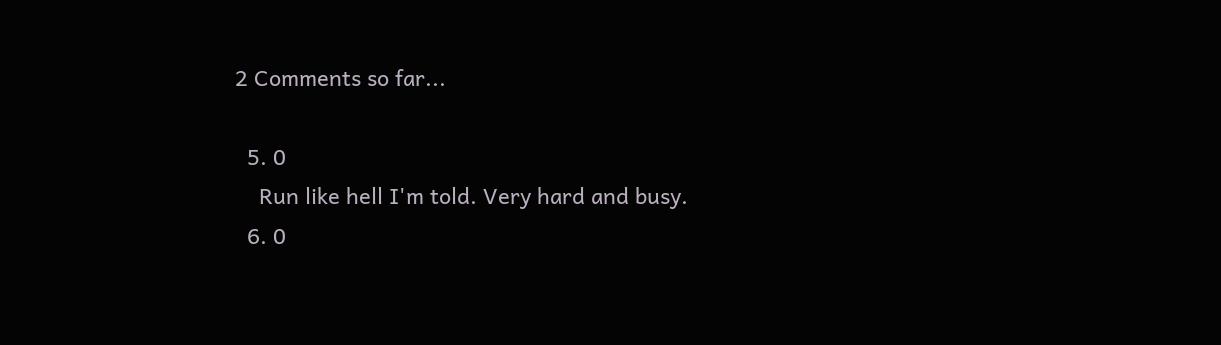2 Comments so far...

  5. 0
    Run like hell I'm told. Very hard and busy.
  6. 0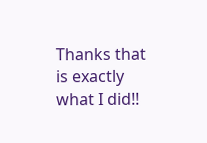Thanks that is exactly what I did!!